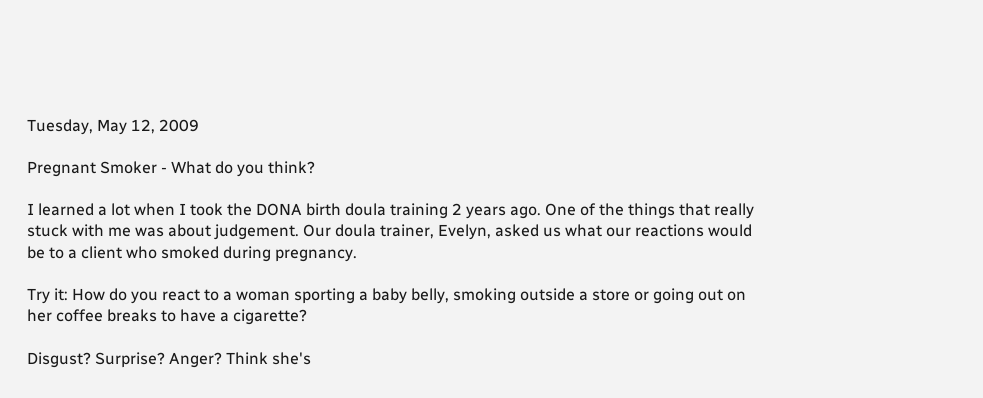Tuesday, May 12, 2009

Pregnant Smoker - What do you think?

I learned a lot when I took the DONA birth doula training 2 years ago. One of the things that really stuck with me was about judgement. Our doula trainer, Evelyn, asked us what our reactions would be to a client who smoked during pregnancy.

Try it: How do you react to a woman sporting a baby belly, smoking outside a store or going out on her coffee breaks to have a cigarette?

Disgust? Surprise? Anger? Think she's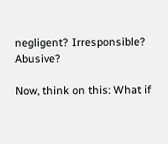negligent? Irresponsible? Abusive?

Now, think on this: What if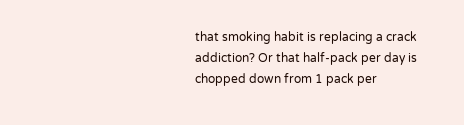that smoking habit is replacing a crack addiction? Or that half-pack per day is chopped down from 1 pack per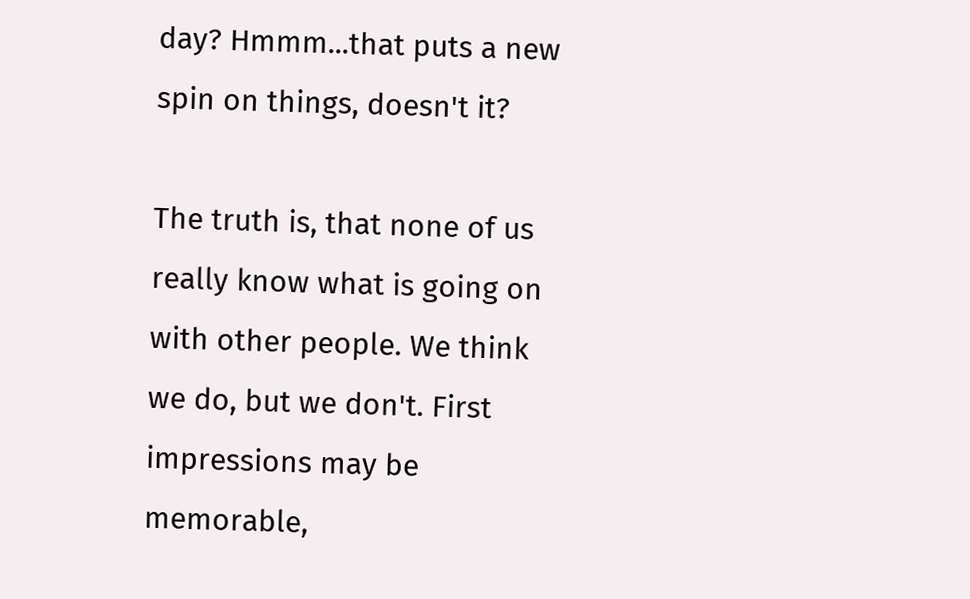day? Hmmm...that puts a new spin on things, doesn't it?

The truth is, that none of us really know what is going on with other people. We think we do, but we don't. First impressions may be memorable,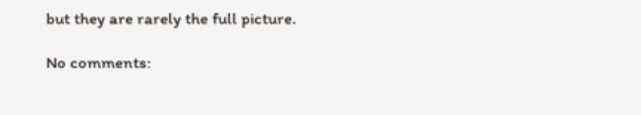but they are rarely the full picture.

No comments: